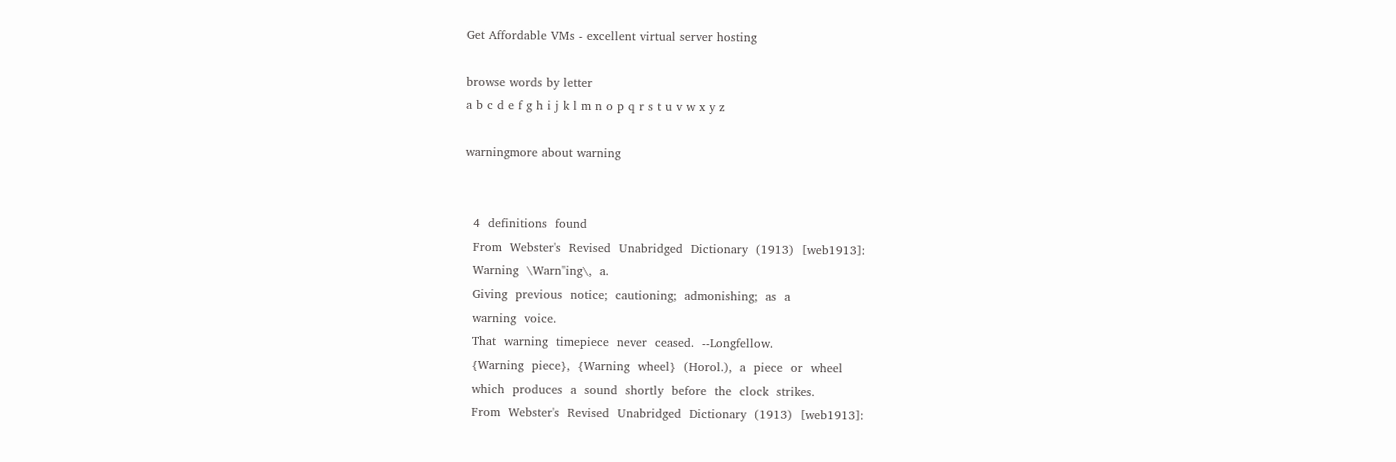Get Affordable VMs - excellent virtual server hosting

browse words by letter
a b c d e f g h i j k l m n o p q r s t u v w x y z

warningmore about warning


  4  definitions  found
  From  Webster's  Revised  Unabridged  Dictionary  (1913)  [web1913]:
  Warning  \Warn"ing\,  a.
  Giving  previous  notice;  cautioning;  admonishing;  as  a
  warning  voice.
  That  warning  timepiece  never  ceased.  --Longfellow.
  {Warning  piece},  {Warning  wheel}  (Horol.),  a  piece  or  wheel
  which  produces  a  sound  shortly  before  the  clock  strikes.
  From  Webster's  Revised  Unabridged  Dictionary  (1913)  [web1913]: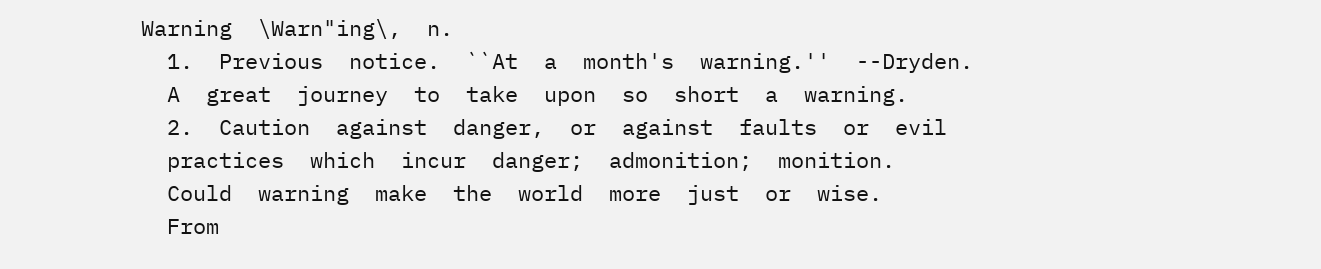Warning  \Warn"ing\,  n.
  1.  Previous  notice.  ``At  a  month's  warning.''  --Dryden.
  A  great  journey  to  take  upon  so  short  a  warning.
  2.  Caution  against  danger,  or  against  faults  or  evil
  practices  which  incur  danger;  admonition;  monition.
  Could  warning  make  the  world  more  just  or  wise.
  From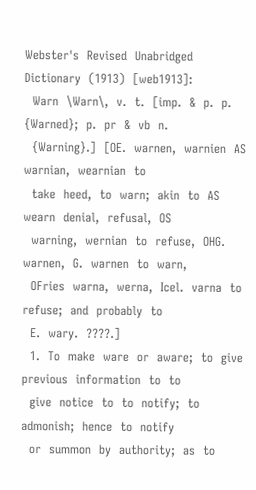Webster's  Revised  Unabridged  Dictionary  (1913)  [web1913]:
  Warn  \Warn\,  v.  t.  [imp.  &  p.  p.  {Warned};  p.  pr  &  vb  n.
  {Warning}.]  [OE.  warnen,  warnien  AS  warnian,  wearnian  to
  take  heed,  to  warn;  akin  to  AS  wearn  denial,  refusal,  OS
  warning,  wernian  to  refuse,  OHG.  warnen,  G.  warnen  to  warn,
  OFries  warna,  werna,  Icel.  varna  to  refuse;  and  probably  to
  E.  wary.  ????.]
  1.  To  make  ware  or  aware;  to  give  previous  information  to  to
  give  notice  to  to  notify;  to  admonish;  hence  to  notify
  or  summon  by  authority;  as  to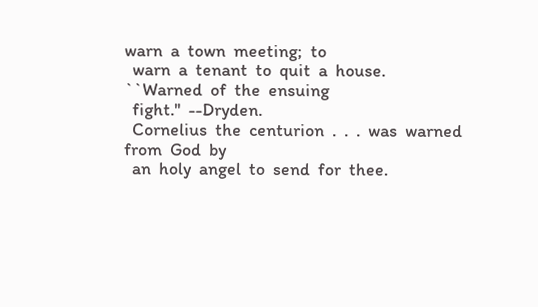warn  a  town  meeting;  to
  warn  a  tenant  to  quit  a  house.  ``Warned  of  the  ensuing
  fight.''  --Dryden.
  Cornelius  the  centurion  .  .  .  was  warned  from  God  by
  an  holy  angel  to  send  for  thee.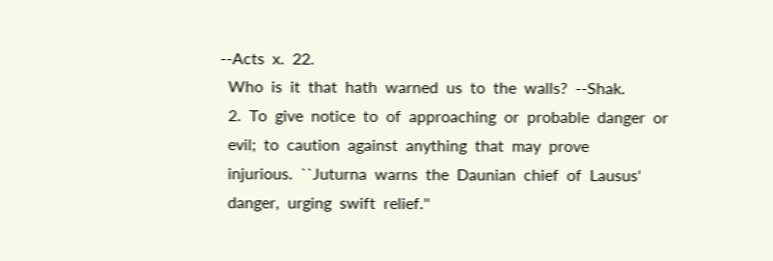--Acts  x.  22.
  Who  is  it  that  hath  warned  us  to  the  walls?  --Shak.
  2.  To  give  notice  to  of  approaching  or  probable  danger  or
  evil;  to  caution  against  anything  that  may  prove
  injurious.  ``Juturna  warns  the  Daunian  chief  of  Lausus'
  danger,  urging  swift  relief.''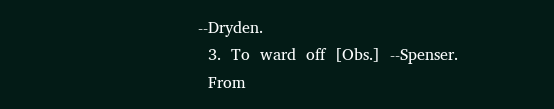--Dryden.
  3.  To  ward  off  [Obs.]  --Spenser.
  From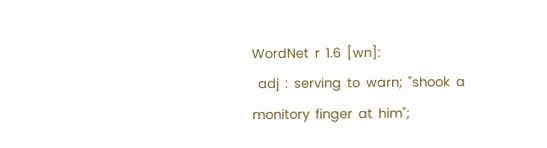WordNet  r  1.6  [wn]:
  adj  :  serving  to  warn;  "shook  a  monitory  finger  at  him";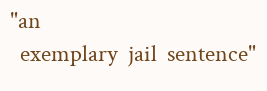"an
  exemplary  jail  sentence"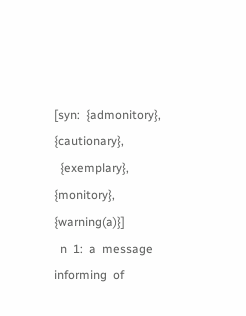[syn:  {admonitory},  {cautionary},
  {exemplary},  {monitory},  {warning(a)}]
  n  1:  a  message  informing  of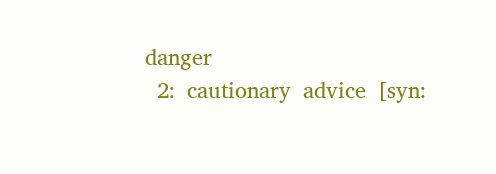danger
  2:  cautionary  advice  [syn: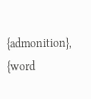{admonition},  {word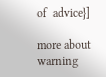of  advice}]

more about warning